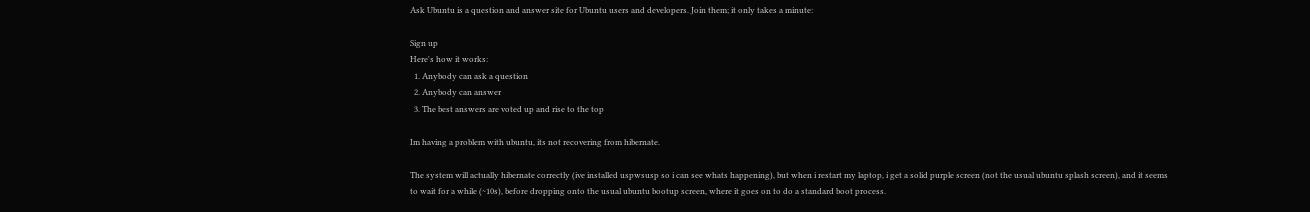Ask Ubuntu is a question and answer site for Ubuntu users and developers. Join them; it only takes a minute:

Sign up
Here's how it works:
  1. Anybody can ask a question
  2. Anybody can answer
  3. The best answers are voted up and rise to the top

Im having a problem with ubuntu, its not recovering from hibernate.

The system will actually hibernate correctly (ive installed uspwsusp so i can see whats happening), but when i restart my laptop, i get a solid purple screen (not the usual ubuntu splash screen), and it seems to wait for a while (~10s), before dropping onto the usual ubuntu bootup screen, where it goes on to do a standard boot process.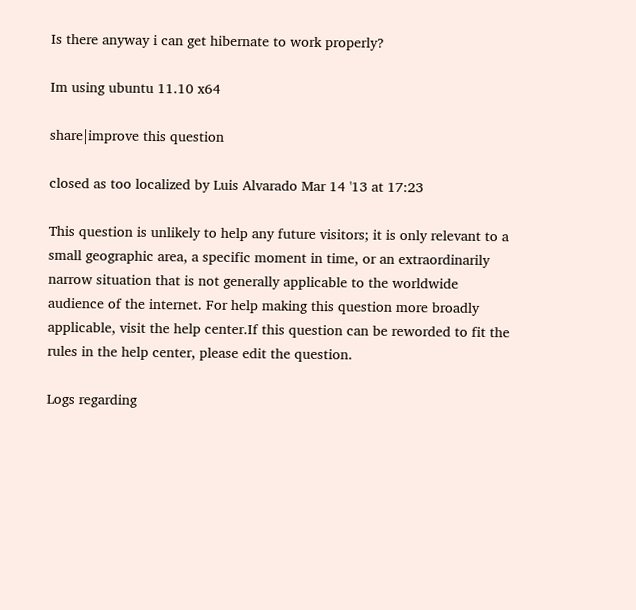Is there anyway i can get hibernate to work properly?

Im using ubuntu 11.10 x64

share|improve this question

closed as too localized by Luis Alvarado Mar 14 '13 at 17:23

This question is unlikely to help any future visitors; it is only relevant to a small geographic area, a specific moment in time, or an extraordinarily narrow situation that is not generally applicable to the worldwide audience of the internet. For help making this question more broadly applicable, visit the help center.If this question can be reworded to fit the rules in the help center, please edit the question.

Logs regarding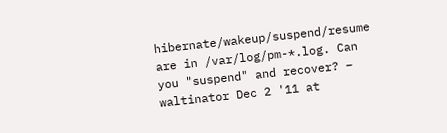hibernate/wakeup/suspend/resume are in /var/log/pm-*.log. Can you "suspend" and recover? – waltinator Dec 2 '11 at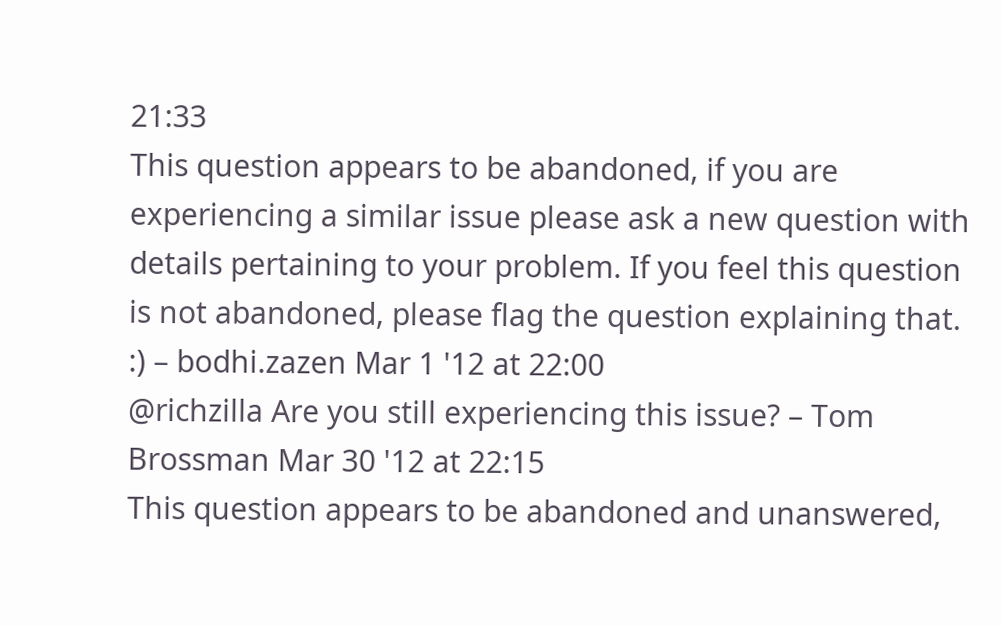21:33
This question appears to be abandoned, if you are experiencing a similar issue please ask a new question with details pertaining to your problem. If you feel this question is not abandoned, please flag the question explaining that. :) – bodhi.zazen Mar 1 '12 at 22:00
@richzilla Are you still experiencing this issue? – Tom Brossman Mar 30 '12 at 22:15
This question appears to be abandoned and unanswered,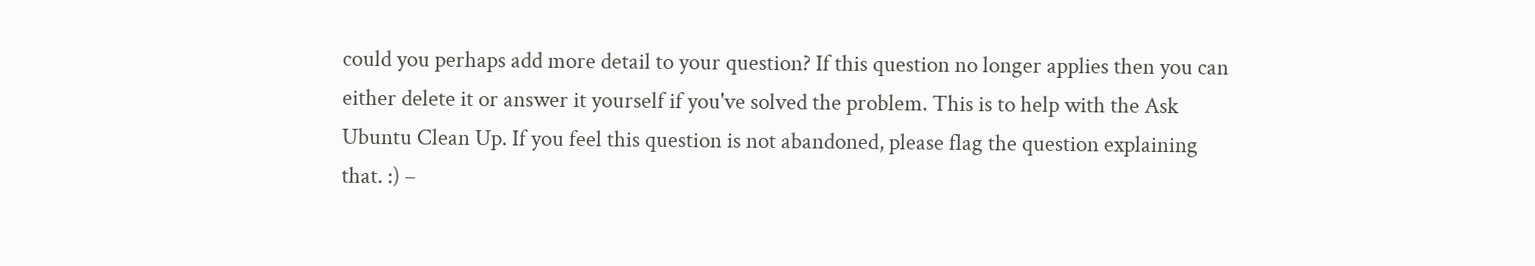could you perhaps add more detail to your question? If this question no longer applies then you can either delete it or answer it yourself if you've solved the problem. This is to help with the Ask Ubuntu Clean Up. If you feel this question is not abandoned, please flag the question explaining that. :) –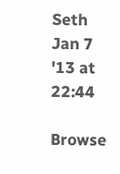Seth Jan 7 '13 at 22:44

Browse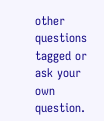other questions tagged or ask your own question.